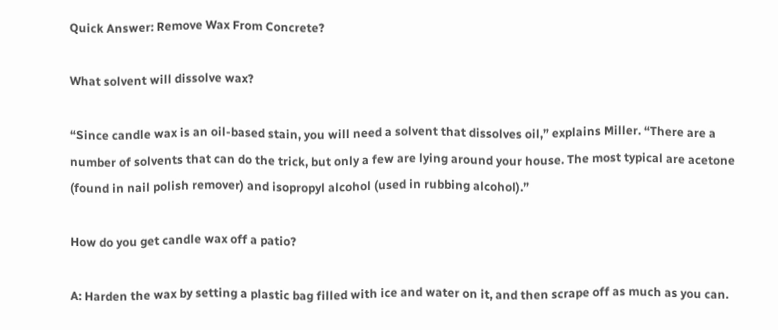Quick Answer: Remove Wax From Concrete?

What solvent will dissolve wax?

“Since candle wax is an oil-based stain, you will need a solvent that dissolves oil,” explains Miller. “There are a number of solvents that can do the trick, but only a few are lying around your house. The most typical are acetone (found in nail polish remover) and isopropyl alcohol (used in rubbing alcohol).”

How do you get candle wax off a patio?

A: Harden the wax by setting a plastic bag filled with ice and water on it, and then scrape off as much as you can.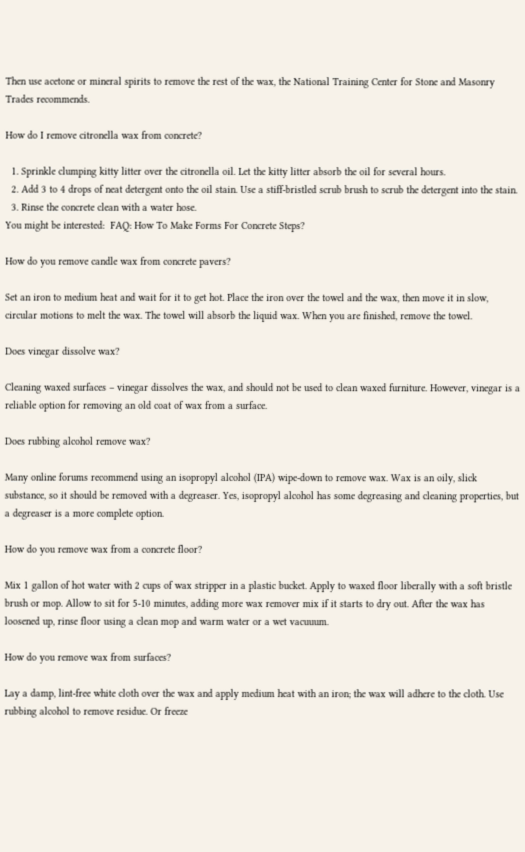Then use acetone or mineral spirits to remove the rest of the wax, the National Training Center for Stone and Masonry Trades recommends.

How do I remove citronella wax from concrete?

  1. Sprinkle clumping kitty litter over the citronella oil. Let the kitty litter absorb the oil for several hours.
  2. Add 3 to 4 drops of neat detergent onto the oil stain. Use a stiff-bristled scrub brush to scrub the detergent into the stain.
  3. Rinse the concrete clean with a water hose.
You might be interested:  FAQ: How To Make Forms For Concrete Steps?

How do you remove candle wax from concrete pavers?

Set an iron to medium heat and wait for it to get hot. Place the iron over the towel and the wax, then move it in slow, circular motions to melt the wax. The towel will absorb the liquid wax. When you are finished, remove the towel.

Does vinegar dissolve wax?

Cleaning waxed surfaces – vinegar dissolves the wax, and should not be used to clean waxed furniture. However, vinegar is a reliable option for removing an old coat of wax from a surface.

Does rubbing alcohol remove wax?

Many online forums recommend using an isopropyl alcohol (IPA) wipe-down to remove wax. Wax is an oily, slick substance, so it should be removed with a degreaser. Yes, isopropyl alcohol has some degreasing and cleaning properties, but a degreaser is a more complete option.

How do you remove wax from a concrete floor?

Mix 1 gallon of hot water with 2 cups of wax stripper in a plastic bucket. Apply to waxed floor liberally with a soft bristle brush or mop. Allow to sit for 5-10 minutes, adding more wax remover mix if it starts to dry out. After the wax has loosened up, rinse floor using a clean mop and warm water or a wet vacuuum.

How do you remove wax from surfaces?

Lay a damp, lint-free white cloth over the wax and apply medium heat with an iron; the wax will adhere to the cloth. Use rubbing alcohol to remove residue. Or freeze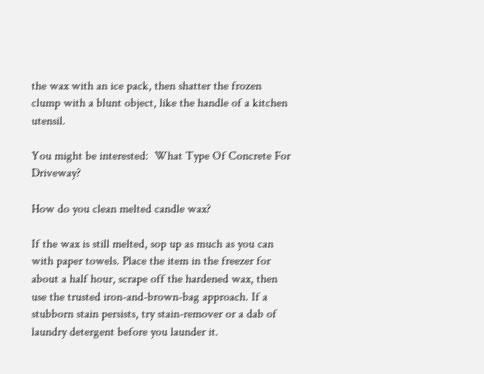the wax with an ice pack, then shatter the frozen clump with a blunt object, like the handle of a kitchen utensil.

You might be interested:  What Type Of Concrete For Driveway?

How do you clean melted candle wax?

If the wax is still melted, sop up as much as you can with paper towels. Place the item in the freezer for about a half hour, scrape off the hardened wax, then use the trusted iron-and-brown-bag approach. If a stubborn stain persists, try stain-remover or a dab of laundry detergent before you launder it.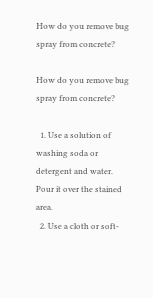How do you remove bug spray from concrete?

How do you remove bug spray from concrete?

  1. Use a solution of washing soda or detergent and water. Pour it over the stained area.
  2. Use a cloth or soft-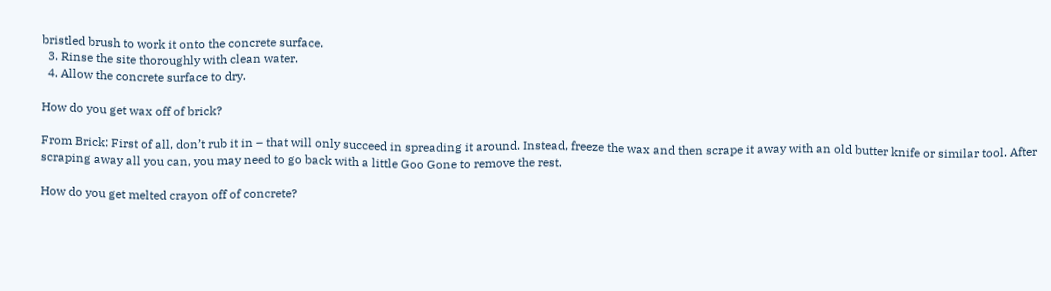bristled brush to work it onto the concrete surface.
  3. Rinse the site thoroughly with clean water.
  4. Allow the concrete surface to dry.

How do you get wax off of brick?

From Brick: First of all, don’t rub it in – that will only succeed in spreading it around. Instead, freeze the wax and then scrape it away with an old butter knife or similar tool. After scraping away all you can, you may need to go back with a little Goo Gone to remove the rest.

How do you get melted crayon off of concrete?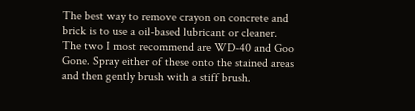The best way to remove crayon on concrete and brick is to use a oil-based lubricant or cleaner. The two I most recommend are WD-40 and Goo Gone. Spray either of these onto the stained areas and then gently brush with a stiff brush.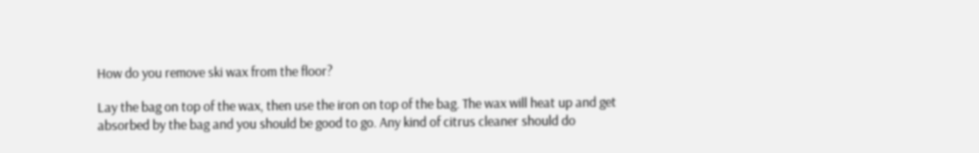How do you remove ski wax from the floor?

Lay the bag on top of the wax, then use the iron on top of the bag. The wax will heat up and get absorbed by the bag and you should be good to go. Any kind of citrus cleaner should do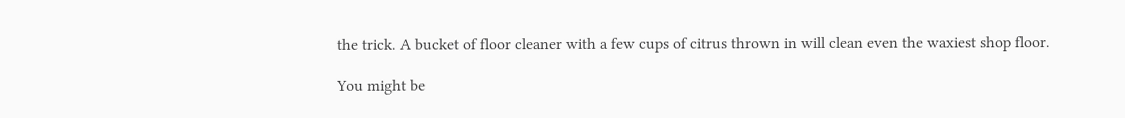the trick. A bucket of floor cleaner with a few cups of citrus thrown in will clean even the waxiest shop floor.

You might be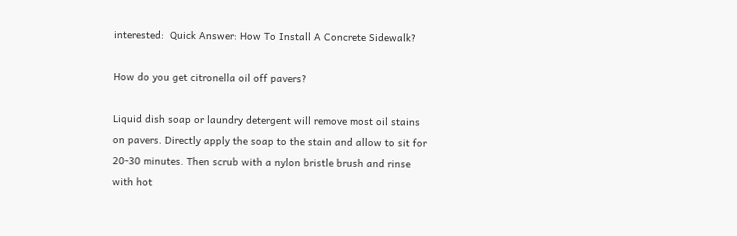interested:  Quick Answer: How To Install A Concrete Sidewalk?

How do you get citronella oil off pavers?

Liquid dish soap or laundry detergent will remove most oil stains on pavers. Directly apply the soap to the stain and allow to sit for 20-30 minutes. Then scrub with a nylon bristle brush and rinse with hot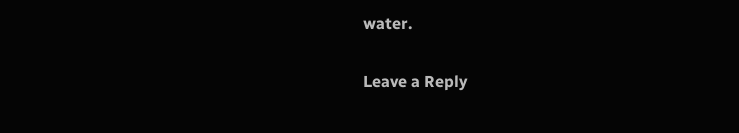water.

Leave a Reply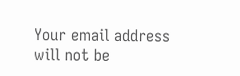Your email address will not be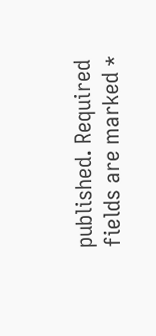published. Required fields are marked *